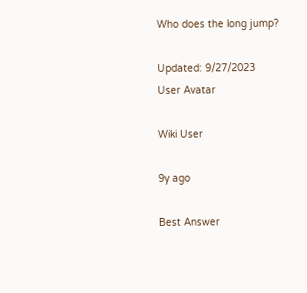Who does the long jump?

Updated: 9/27/2023
User Avatar

Wiki User

9y ago

Best Answer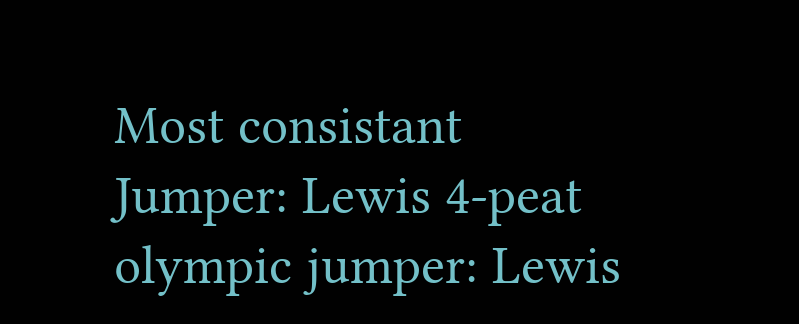Most consistant Jumper: Lewis 4-peat olympic jumper: Lewis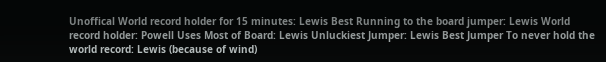Unoffical World record holder for 15 minutes: Lewis Best Running to the board jumper: Lewis World record holder: Powell Uses Most of Board: Lewis Unluckiest Jumper: Lewis Best Jumper To never hold the world record: Lewis (because of wind)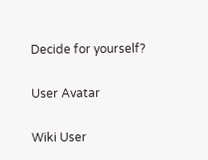Decide for yourself?

User Avatar

Wiki User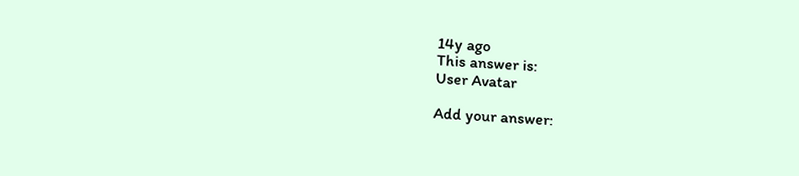14y ago
This answer is:
User Avatar

Add your answer: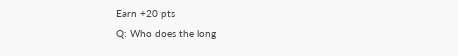Earn +20 pts
Q: Who does the long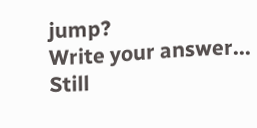jump?
Write your answer...
Still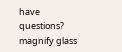have questions?
magnify glass